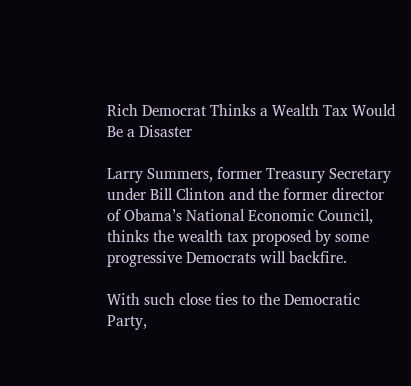Rich Democrat Thinks a Wealth Tax Would Be a Disaster

Larry Summers, former Treasury Secretary under Bill Clinton and the former director of Obama’s National Economic Council, thinks the wealth tax proposed by some progressive Democrats will backfire.

With such close ties to the Democratic Party,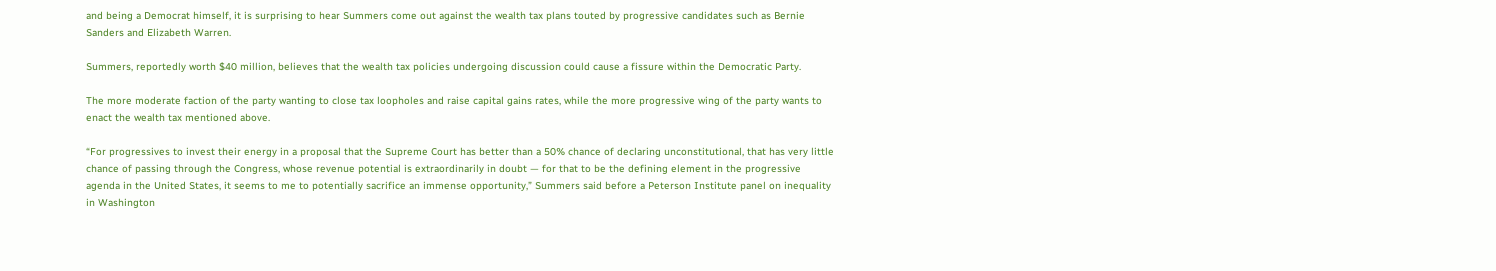and being a Democrat himself, it is surprising to hear Summers come out against the wealth tax plans touted by progressive candidates such as Bernie Sanders and Elizabeth Warren.

Summers, reportedly worth $40 million, believes that the wealth tax policies undergoing discussion could cause a fissure within the Democratic Party.

The more moderate faction of the party wanting to close tax loopholes and raise capital gains rates, while the more progressive wing of the party wants to enact the wealth tax mentioned above.

“For progressives to invest their energy in a proposal that the Supreme Court has better than a 50% chance of declaring unconstitutional, that has very little chance of passing through the Congress, whose revenue potential is extraordinarily in doubt — for that to be the defining element in the progressive agenda in the United States, it seems to me to potentially sacrifice an immense opportunity,” Summers said before a Peterson Institute panel on inequality in Washington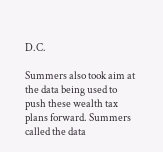D.C.

Summers also took aim at the data being used to push these wealth tax plans forward. Summers called the data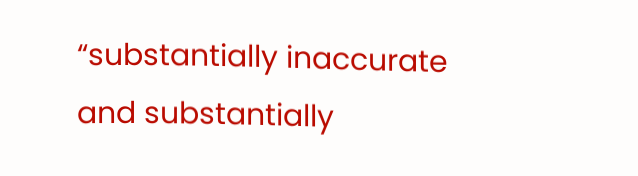“substantially inaccurate and substantially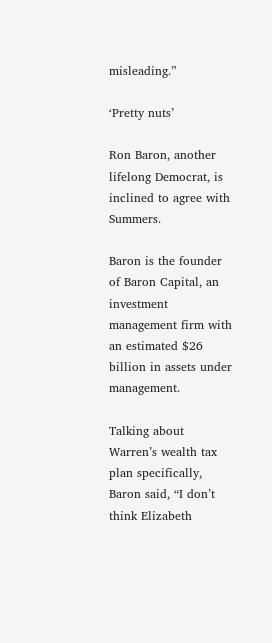misleading.”

‘Pretty nuts’

Ron Baron, another lifelong Democrat, is inclined to agree with Summers.

Baron is the founder of Baron Capital, an investment management firm with an estimated $26 billion in assets under management.

Talking about Warren’s wealth tax plan specifically, Baron said, “I don’t think Elizabeth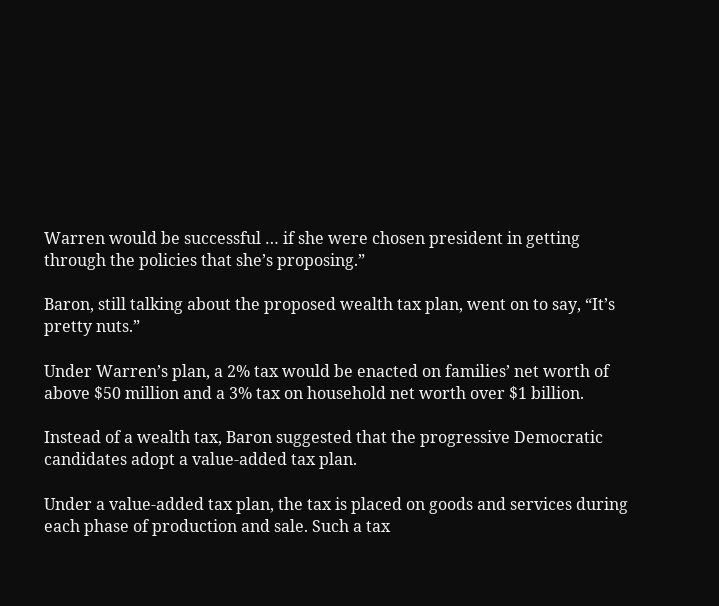Warren would be successful … if she were chosen president in getting through the policies that she’s proposing.”

Baron, still talking about the proposed wealth tax plan, went on to say, “It’s pretty nuts.”

Under Warren’s plan, a 2% tax would be enacted on families’ net worth of above $50 million and a 3% tax on household net worth over $1 billion.

Instead of a wealth tax, Baron suggested that the progressive Democratic candidates adopt a value-added tax plan.

Under a value-added tax plan, the tax is placed on goods and services during each phase of production and sale. Such a tax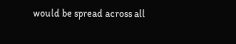would be spread across all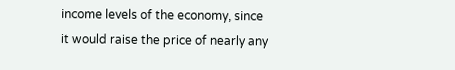income levels of the economy, since it would raise the price of nearly any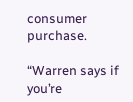consumer purchase.

“Warren says if you’re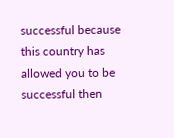successful because this country has allowed you to be successful then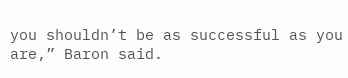you shouldn’t be as successful as you are,” Baron said.